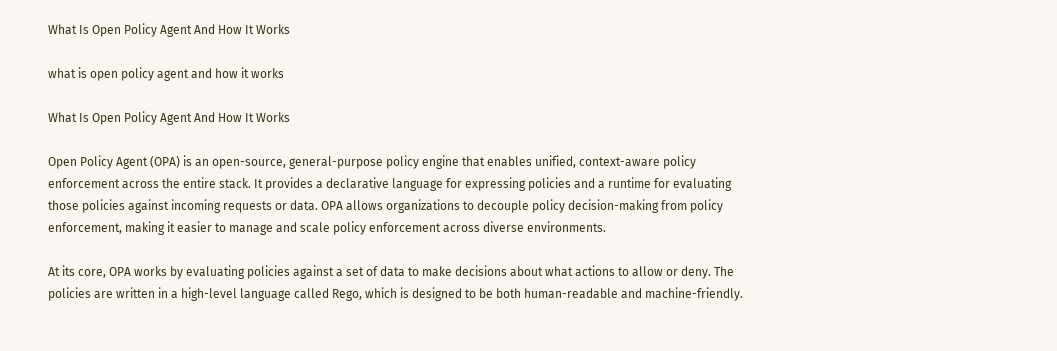What Is Open Policy Agent And How It Works

what is open policy agent and how it works

What Is Open Policy Agent And How It Works

Open Policy Agent (OPA) is an open-source, general-purpose policy engine that enables unified, context-aware policy enforcement across the entire stack. It provides a declarative language for expressing policies and a runtime for evaluating those policies against incoming requests or data. OPA allows organizations to decouple policy decision-making from policy enforcement, making it easier to manage and scale policy enforcement across diverse environments.

At its core, OPA works by evaluating policies against a set of data to make decisions about what actions to allow or deny. The policies are written in a high-level language called Rego, which is designed to be both human-readable and machine-friendly.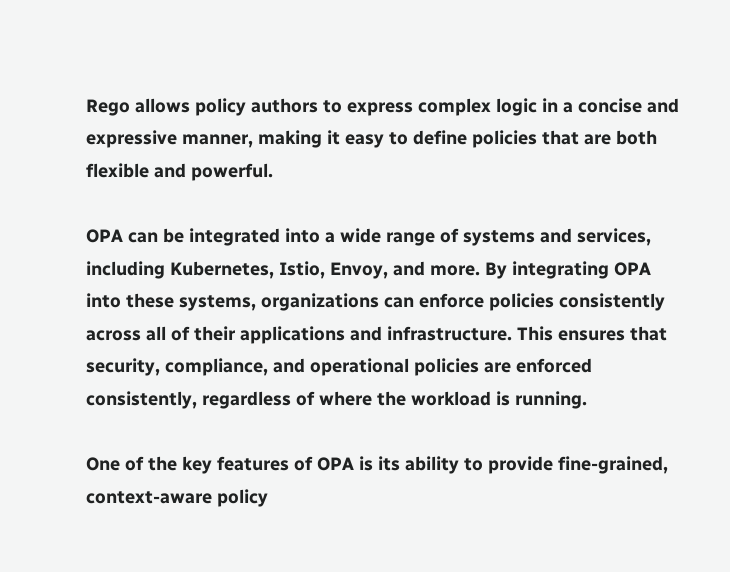Rego allows policy authors to express complex logic in a concise and expressive manner, making it easy to define policies that are both flexible and powerful.

OPA can be integrated into a wide range of systems and services, including Kubernetes, Istio, Envoy, and more. By integrating OPA into these systems, organizations can enforce policies consistently across all of their applications and infrastructure. This ensures that security, compliance, and operational policies are enforced consistently, regardless of where the workload is running.

One of the key features of OPA is its ability to provide fine-grained, context-aware policy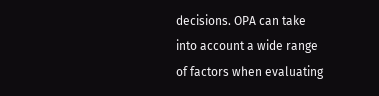decisions. OPA can take into account a wide range of factors when evaluating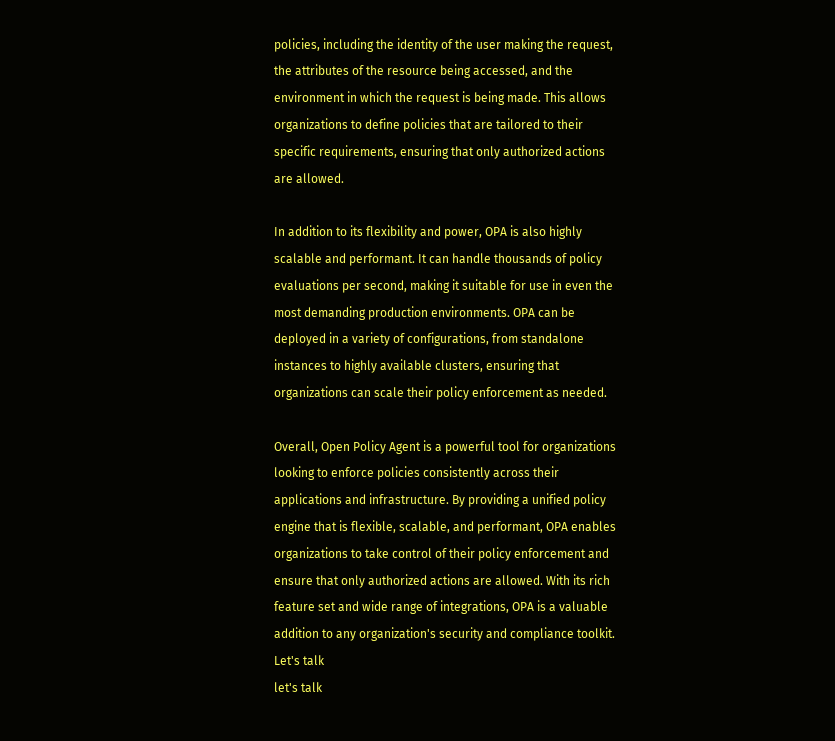policies, including the identity of the user making the request, the attributes of the resource being accessed, and the environment in which the request is being made. This allows organizations to define policies that are tailored to their specific requirements, ensuring that only authorized actions are allowed.

In addition to its flexibility and power, OPA is also highly scalable and performant. It can handle thousands of policy evaluations per second, making it suitable for use in even the most demanding production environments. OPA can be deployed in a variety of configurations, from standalone instances to highly available clusters, ensuring that organizations can scale their policy enforcement as needed.

Overall, Open Policy Agent is a powerful tool for organizations looking to enforce policies consistently across their applications and infrastructure. By providing a unified policy engine that is flexible, scalable, and performant, OPA enables organizations to take control of their policy enforcement and ensure that only authorized actions are allowed. With its rich feature set and wide range of integrations, OPA is a valuable addition to any organization's security and compliance toolkit.
Let's talk
let's talk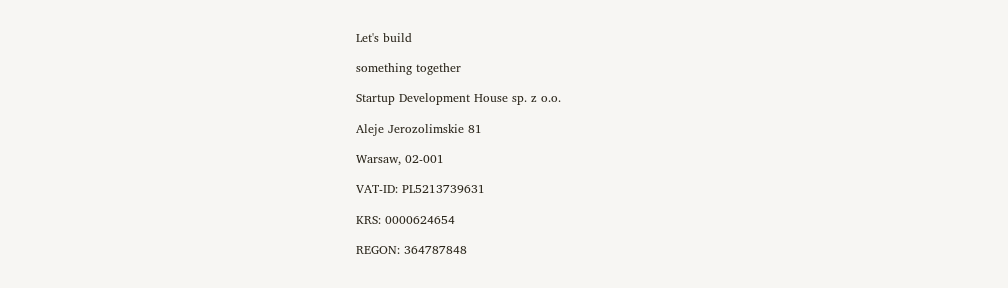Let's build

something together

Startup Development House sp. z o.o.

Aleje Jerozolimskie 81

Warsaw, 02-001

VAT-ID: PL5213739631

KRS: 0000624654

REGON: 364787848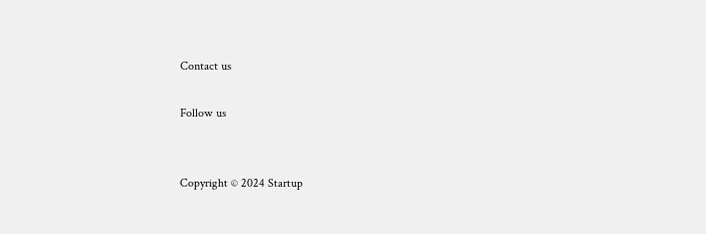Contact us

Follow us


Copyright © 2024 Startup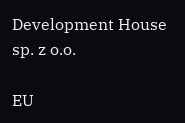Development House sp. z o.o.

EU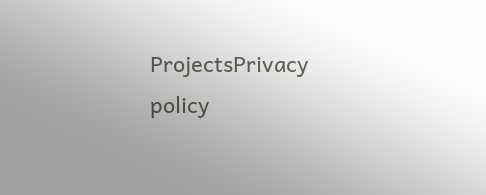ProjectsPrivacy policy